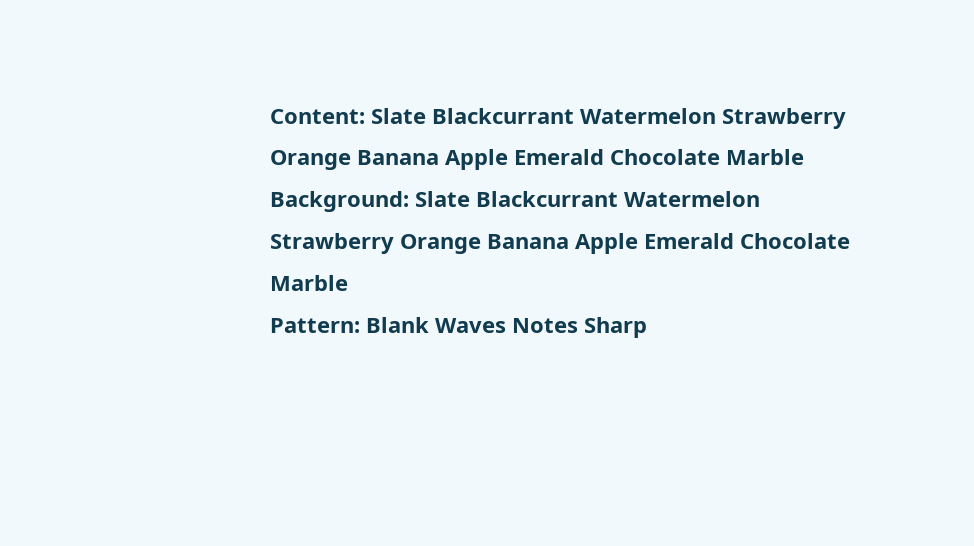Content: Slate Blackcurrant Watermelon Strawberry Orange Banana Apple Emerald Chocolate Marble
Background: Slate Blackcurrant Watermelon Strawberry Orange Banana Apple Emerald Chocolate Marble
Pattern: Blank Waves Notes Sharp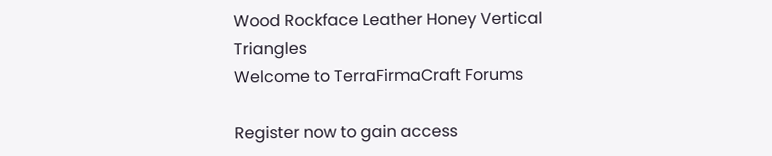Wood Rockface Leather Honey Vertical Triangles
Welcome to TerraFirmaCraft Forums

Register now to gain access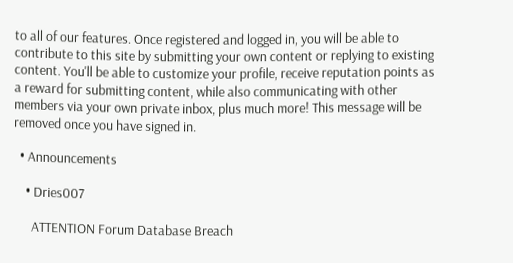to all of our features. Once registered and logged in, you will be able to contribute to this site by submitting your own content or replying to existing content. You'll be able to customize your profile, receive reputation points as a reward for submitting content, while also communicating with other members via your own private inbox, plus much more! This message will be removed once you have signed in.

  • Announcements

    • Dries007

      ATTENTION Forum Database Breach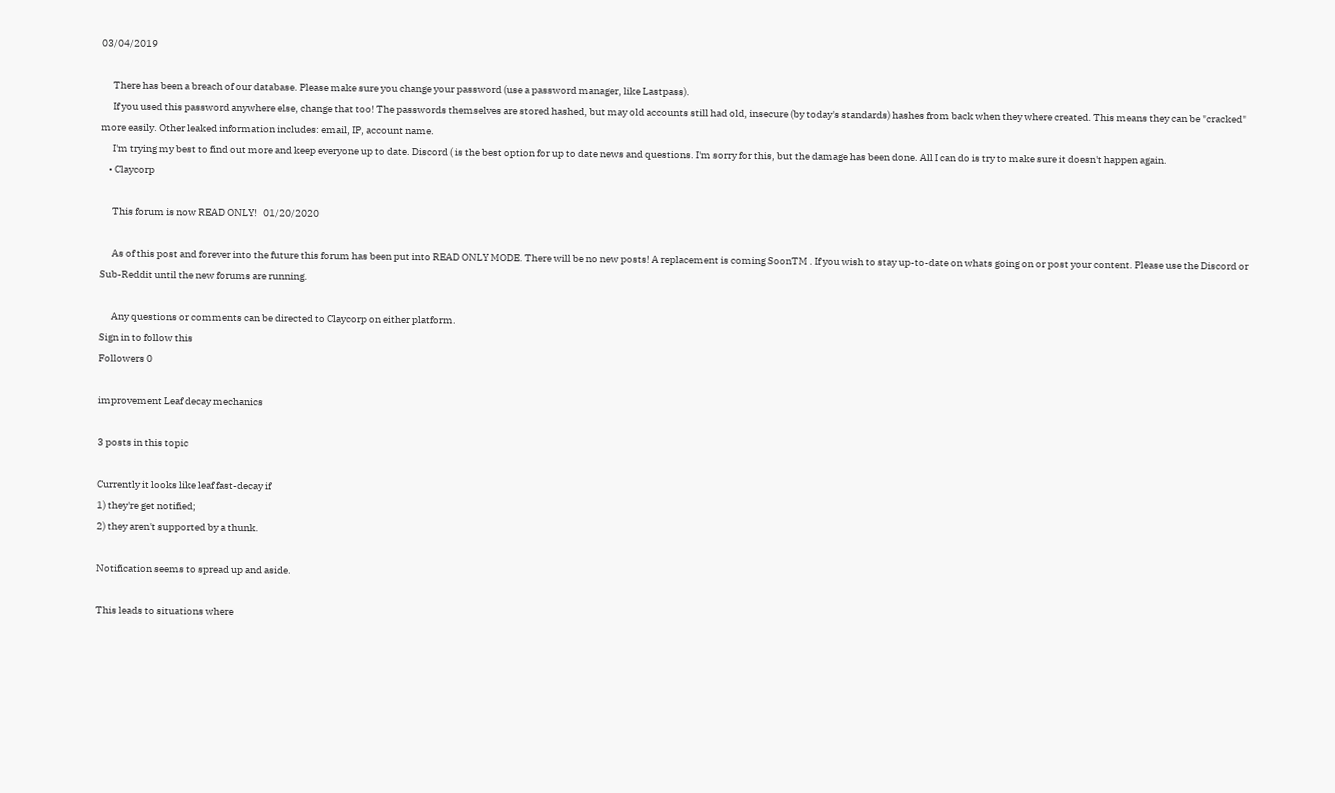03/04/2019

      There has been a breach of our database. Please make sure you change your password (use a password manager, like Lastpass).
      If you used this password anywhere else, change that too! The passwords themselves are stored hashed, but may old accounts still had old, insecure (by today's standards) hashes from back when they where created. This means they can be "cracked" more easily. Other leaked information includes: email, IP, account name.
      I'm trying my best to find out more and keep everyone up to date. Discord ( is the best option for up to date news and questions. I'm sorry for this, but the damage has been done. All I can do is try to make sure it doesn't happen again.
    • Claycorp

      This forum is now READ ONLY!   01/20/2020

      As of this post and forever into the future this forum has been put into READ ONLY MODE. There will be no new posts! A replacement is coming SoonTM . If you wish to stay up-to-date on whats going on or post your content. Please use the Discord or Sub-Reddit until the new forums are running.

      Any questions or comments can be directed to Claycorp on either platform.
Sign in to follow this
Followers 0

improvement Leaf decay mechanics

3 posts in this topic

Currently it looks like leaf fast-decay if
1) they're get notified;
2) they aren't supported by a thunk.

Notification seems to spread up and aside.

This leads to situations where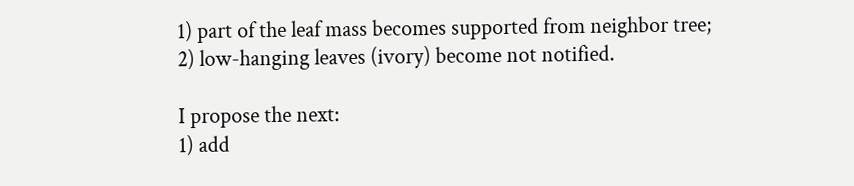1) part of the leaf mass becomes supported from neighbor tree;
2) low-hanging leaves (ivory) become not notified.

I propose the next:
1) add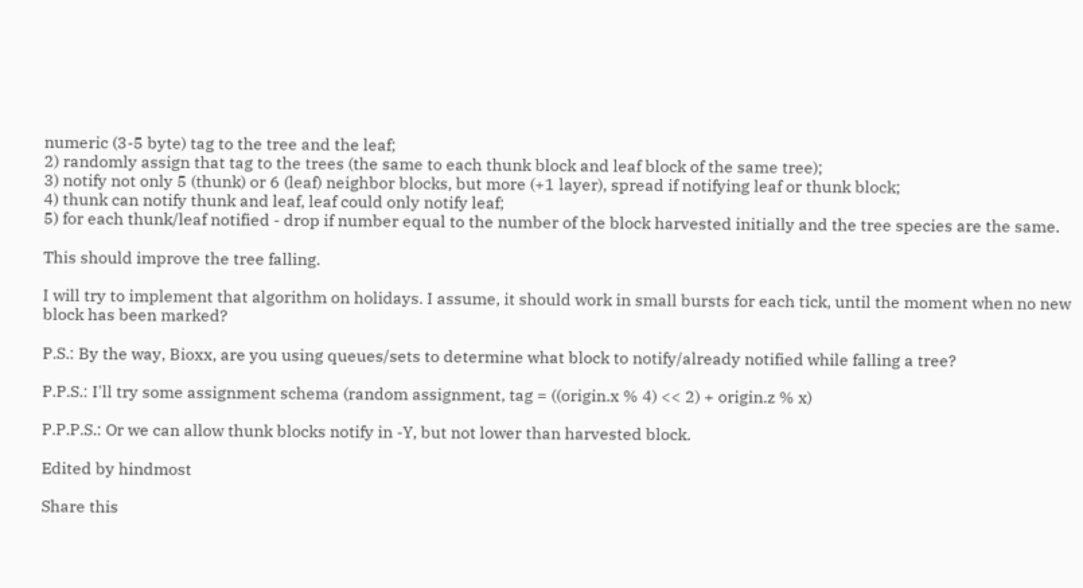numeric (3-5 byte) tag to the tree and the leaf;
2) randomly assign that tag to the trees (the same to each thunk block and leaf block of the same tree);
3) notify not only 5 (thunk) or 6 (leaf) neighbor blocks, but more (+1 layer), spread if notifying leaf or thunk block;
4) thunk can notify thunk and leaf, leaf could only notify leaf;
5) for each thunk/leaf notified - drop if number equal to the number of the block harvested initially and the tree species are the same.

This should improve the tree falling.

I will try to implement that algorithm on holidays. I assume, it should work in small bursts for each tick, until the moment when no new block has been marked?

P.S.: By the way, Bioxx, are you using queues/sets to determine what block to notify/already notified while falling a tree?

P.P.S.: I'll try some assignment schema (random assignment, tag = ((origin.x % 4) << 2) + origin.z % x)

P.P.P.S.: Or we can allow thunk blocks notify in -Y, but not lower than harvested block.

Edited by hindmost

Share this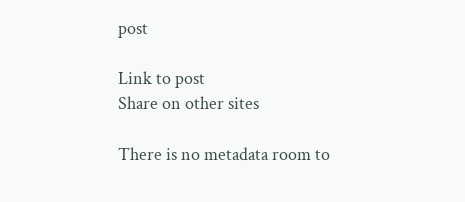post

Link to post
Share on other sites

There is no metadata room to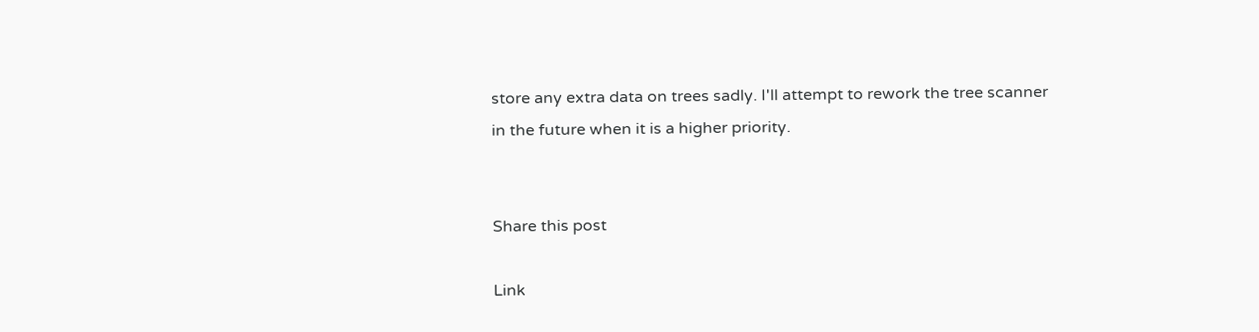store any extra data on trees sadly. I'll attempt to rework the tree scanner in the future when it is a higher priority.


Share this post

Link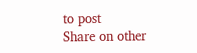to post
Share on other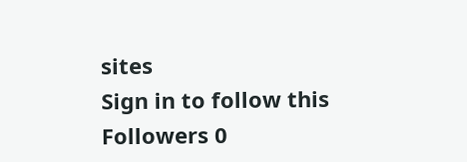sites
Sign in to follow this
Followers 0